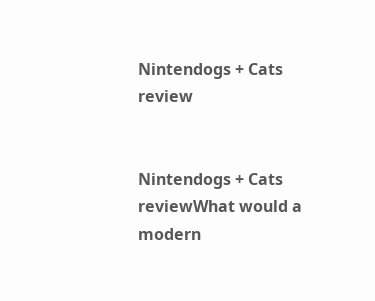Nintendogs + Cats review


Nintendogs + Cats reviewWhat would a modern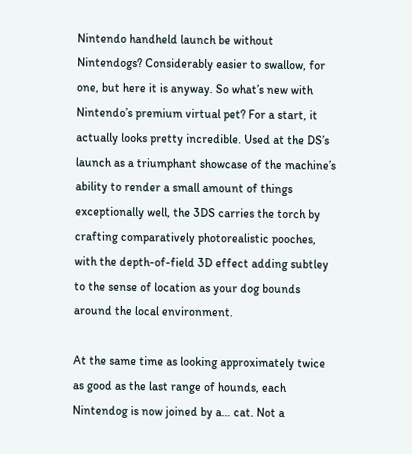Nintendo handheld launch be without Nintendogs? Considerably easier to swallow, for one, but here it is anyway. So what’s new with Nintendo’s premium virtual pet? For a start, it actually looks pretty incredible. Used at the DS’s launch as a triumphant showcase of the machine’s ability to render a small amount of things exceptionally well, the 3DS carries the torch by crafting comparatively photorealistic pooches, with the depth-of-field 3D effect adding subtley to the sense of location as your dog bounds around the local environment.

At the same time as looking approximately twice as good as the last range of hounds, each Nintendog is now joined by a… cat. Not a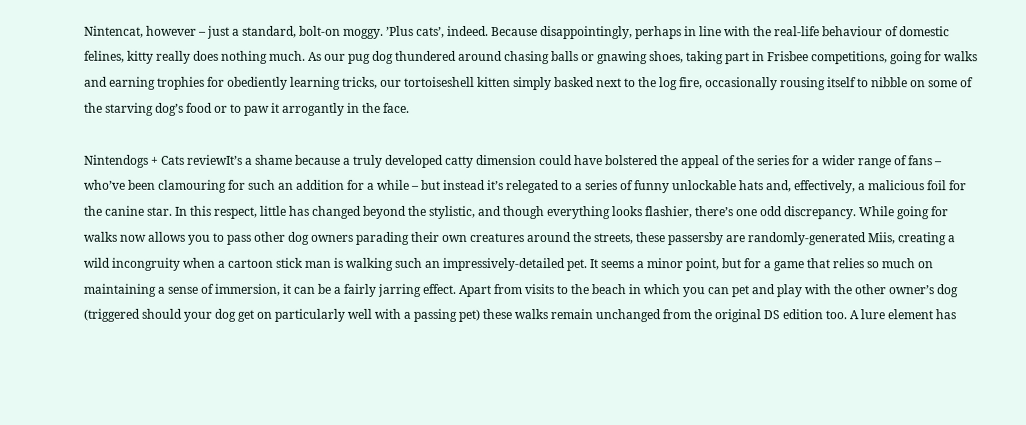Nintencat, however – just a standard, bolt-on moggy. ’Plus cats’, indeed. Because disappointingly, perhaps in line with the real-life behaviour of domestic felines, kitty really does nothing much. As our pug dog thundered around chasing balls or gnawing shoes, taking part in Frisbee competitions, going for walks and earning trophies for obediently learning tricks, our tortoiseshell kitten simply basked next to the log fire, occasionally rousing itself to nibble on some of the starving dog’s food or to paw it arrogantly in the face.

Nintendogs + Cats reviewIt’s a shame because a truly developed catty dimension could have bolstered the appeal of the series for a wider range of fans – who’ve been clamouring for such an addition for a while – but instead it’s relegated to a series of funny unlockable hats and, effectively, a malicious foil for the canine star. In this respect, little has changed beyond the stylistic, and though everything looks flashier, there’s one odd discrepancy. While going for walks now allows you to pass other dog owners parading their own creatures around the streets, these passersby are randomly-generated Miis, creating a wild incongruity when a cartoon stick man is walking such an impressively-detailed pet. It seems a minor point, but for a game that relies so much on maintaining a sense of immersion, it can be a fairly jarring effect. Apart from visits to the beach in which you can pet and play with the other owner’s dog (triggered should your dog get on particularly well with a passing pet) these walks remain unchanged from the original DS edition too. A lure element has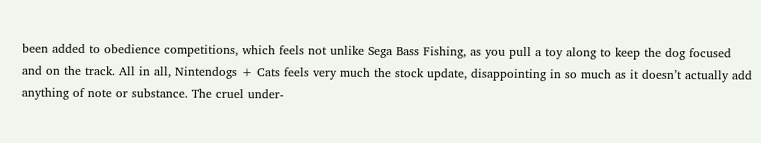been added to obedience competitions, which feels not unlike Sega Bass Fishing, as you pull a toy along to keep the dog focused and on the track. All in all, Nintendogs + Cats feels very much the stock update, disappointing in so much as it doesn’t actually add anything of note or substance. The cruel under-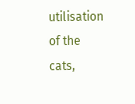utilisation of the cats,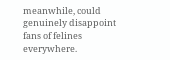meanwhile, could genuinely disappoint fans of felines everywhere.